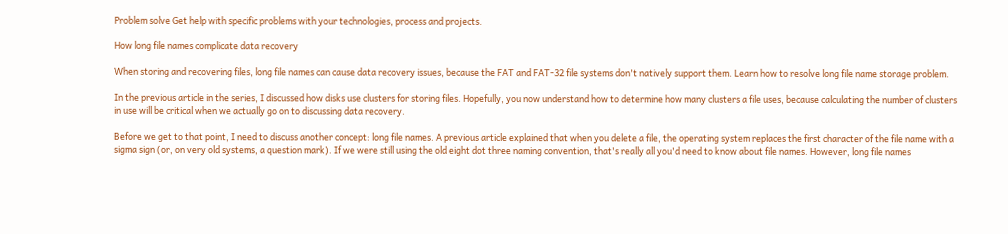Problem solve Get help with specific problems with your technologies, process and projects.

How long file names complicate data recovery

When storing and recovering files, long file names can cause data recovery issues, because the FAT and FAT-32 file systems don't natively support them. Learn how to resolve long file name storage problem.

In the previous article in the series, I discussed how disks use clusters for storing files. Hopefully, you now understand how to determine how many clusters a file uses, because calculating the number of clusters in use will be critical when we actually go on to discussing data recovery.

Before we get to that point, I need to discuss another concept: long file names. A previous article explained that when you delete a file, the operating system replaces the first character of the file name with a sigma sign (or, on very old systems, a question mark). If we were still using the old eight dot three naming convention, that's really all you'd need to know about file names. However, long file names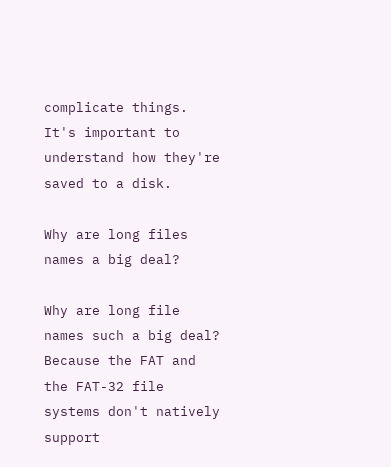complicate things. It's important to understand how they're saved to a disk.

Why are long files names a big deal?

Why are long file names such a big deal? Because the FAT and the FAT-32 file systems don't natively support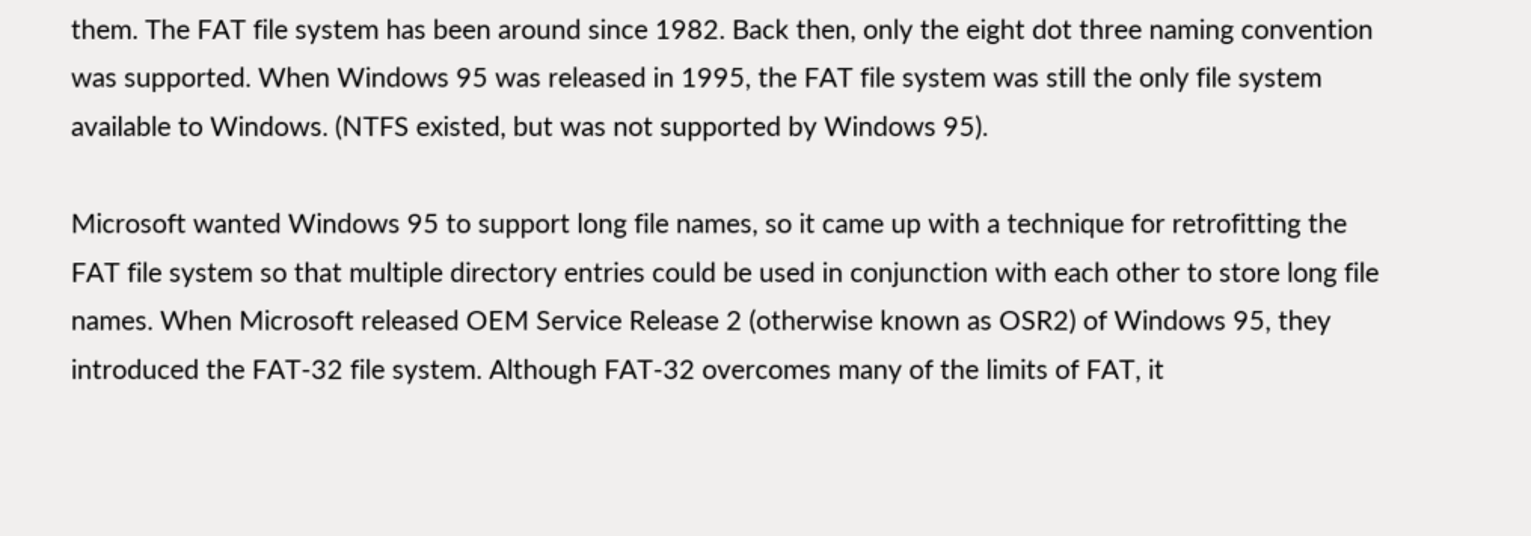them. The FAT file system has been around since 1982. Back then, only the eight dot three naming convention was supported. When Windows 95 was released in 1995, the FAT file system was still the only file system available to Windows. (NTFS existed, but was not supported by Windows 95).

Microsoft wanted Windows 95 to support long file names, so it came up with a technique for retrofitting the FAT file system so that multiple directory entries could be used in conjunction with each other to store long file names. When Microsoft released OEM Service Release 2 (otherwise known as OSR2) of Windows 95, they introduced the FAT-32 file system. Although FAT-32 overcomes many of the limits of FAT, it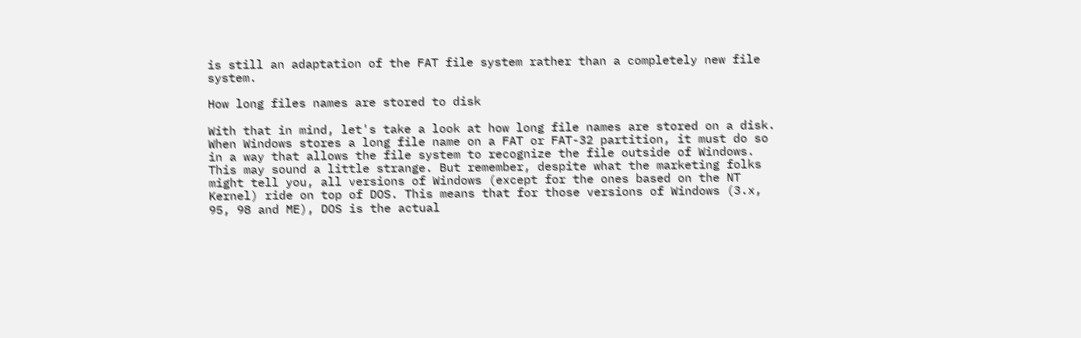is still an adaptation of the FAT file system rather than a completely new file system.

How long files names are stored to disk

With that in mind, let's take a look at how long file names are stored on a disk. When Windows stores a long file name on a FAT or FAT-32 partition, it must do so in a way that allows the file system to recognize the file outside of Windows. This may sound a little strange. But remember, despite what the marketing folks might tell you, all versions of Windows (except for the ones based on the NT Kernel) ride on top of DOS. This means that for those versions of Windows (3.x, 95, 98 and ME), DOS is the actual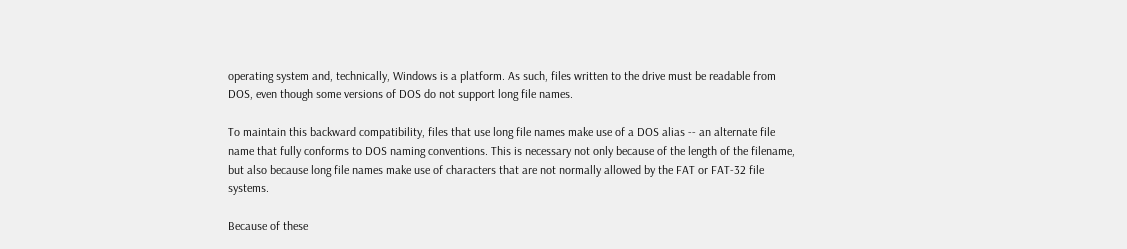operating system and, technically, Windows is a platform. As such, files written to the drive must be readable from DOS, even though some versions of DOS do not support long file names.

To maintain this backward compatibility, files that use long file names make use of a DOS alias -- an alternate file name that fully conforms to DOS naming conventions. This is necessary not only because of the length of the filename, but also because long file names make use of characters that are not normally allowed by the FAT or FAT-32 file systems.

Because of these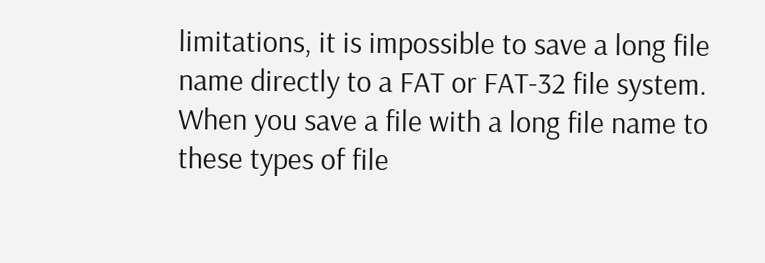limitations, it is impossible to save a long file name directly to a FAT or FAT-32 file system. When you save a file with a long file name to these types of file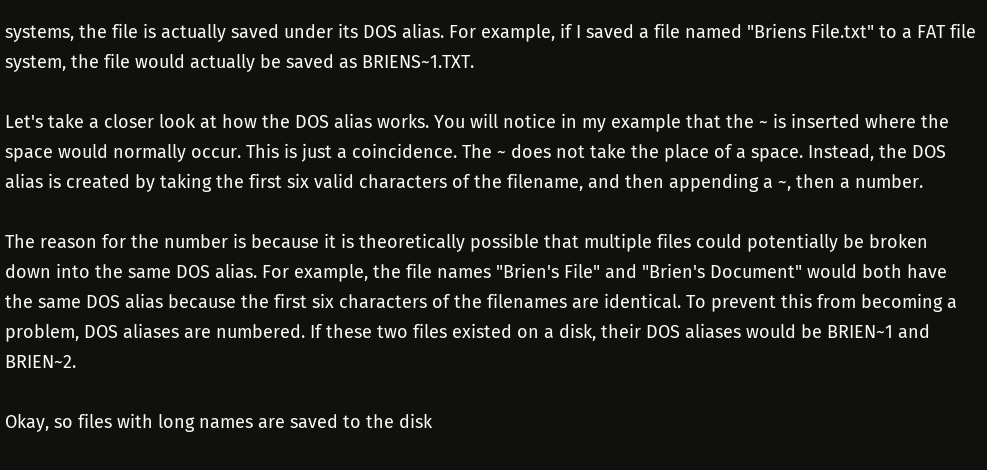systems, the file is actually saved under its DOS alias. For example, if I saved a file named "Briens File.txt" to a FAT file system, the file would actually be saved as BRIENS~1.TXT.

Let's take a closer look at how the DOS alias works. You will notice in my example that the ~ is inserted where the space would normally occur. This is just a coincidence. The ~ does not take the place of a space. Instead, the DOS alias is created by taking the first six valid characters of the filename, and then appending a ~, then a number.

The reason for the number is because it is theoretically possible that multiple files could potentially be broken down into the same DOS alias. For example, the file names "Brien's File" and "Brien's Document" would both have the same DOS alias because the first six characters of the filenames are identical. To prevent this from becoming a problem, DOS aliases are numbered. If these two files existed on a disk, their DOS aliases would be BRIEN~1 and BRIEN~2.

Okay, so files with long names are saved to the disk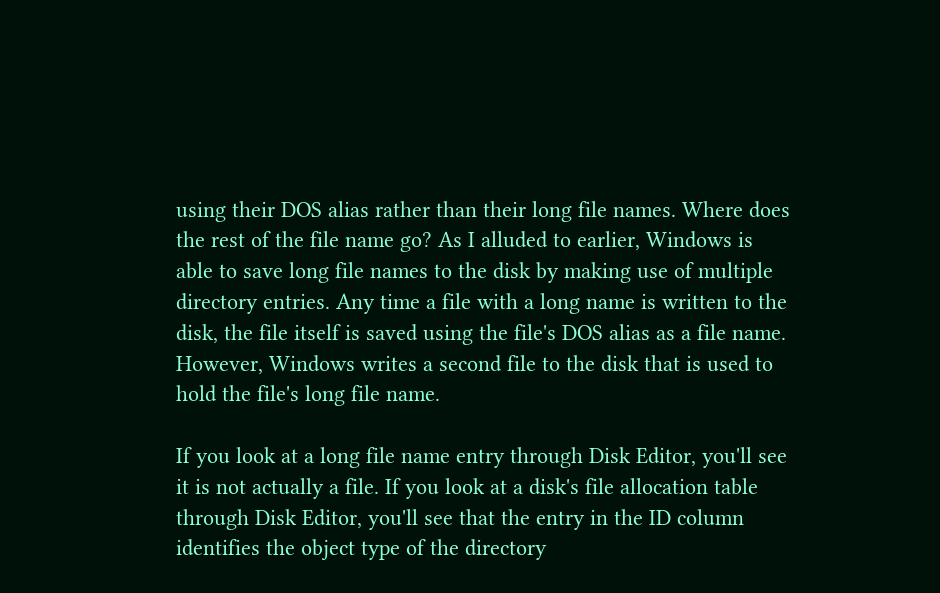using their DOS alias rather than their long file names. Where does the rest of the file name go? As I alluded to earlier, Windows is able to save long file names to the disk by making use of multiple directory entries. Any time a file with a long name is written to the disk, the file itself is saved using the file's DOS alias as a file name. However, Windows writes a second file to the disk that is used to hold the file's long file name.

If you look at a long file name entry through Disk Editor, you'll see it is not actually a file. If you look at a disk's file allocation table through Disk Editor, you'll see that the entry in the ID column identifies the object type of the directory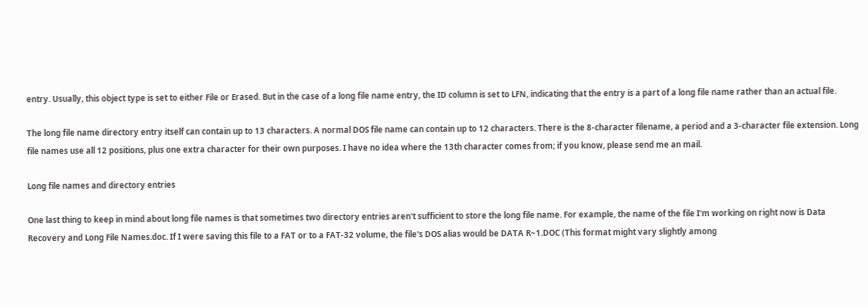entry. Usually, this object type is set to either File or Erased. But in the case of a long file name entry, the ID column is set to LFN, indicating that the entry is a part of a long file name rather than an actual file.

The long file name directory entry itself can contain up to 13 characters. A normal DOS file name can contain up to 12 characters. There is the 8-character filename, a period and a 3-character file extension. Long file names use all 12 positions, plus one extra character for their own purposes. I have no idea where the 13th character comes from; if you know, please send me an mail.

Long file names and directory entries

One last thing to keep in mind about long file names is that sometimes two directory entries aren't sufficient to store the long file name. For example, the name of the file I'm working on right now is Data Recovery and Long File Names.doc. If I were saving this file to a FAT or to a FAT-32 volume, the file's DOS alias would be DATA R~1.DOC (This format might vary slightly among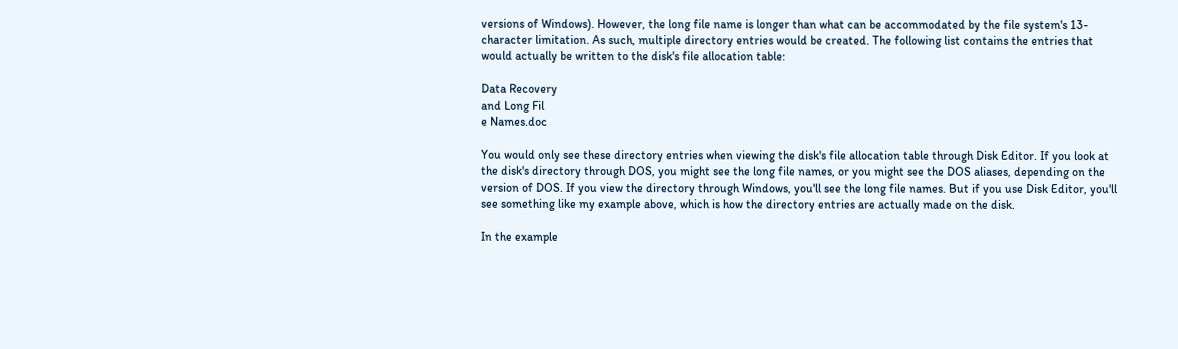versions of Windows). However, the long file name is longer than what can be accommodated by the file system's 13-character limitation. As such, multiple directory entries would be created. The following list contains the entries that would actually be written to the disk's file allocation table:

Data Recovery
and Long Fil
e Names.doc

You would only see these directory entries when viewing the disk's file allocation table through Disk Editor. If you look at the disk's directory through DOS, you might see the long file names, or you might see the DOS aliases, depending on the version of DOS. If you view the directory through Windows, you'll see the long file names. But if you use Disk Editor, you'll see something like my example above, which is how the directory entries are actually made on the disk.

In the example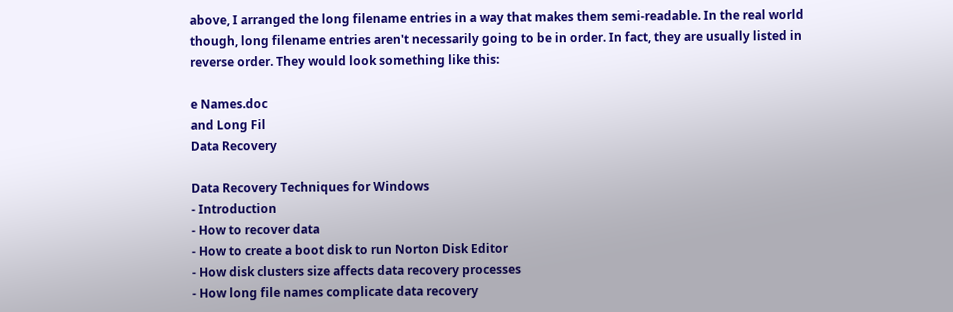above, I arranged the long filename entries in a way that makes them semi-readable. In the real world though, long filename entries aren't necessarily going to be in order. In fact, they are usually listed in reverse order. They would look something like this:

e Names.doc
and Long Fil
Data Recovery

Data Recovery Techniques for Windows
- Introduction
- How to recover data
- How to create a boot disk to run Norton Disk Editor
- How disk clusters size affects data recovery processes
- How long file names complicate data recovery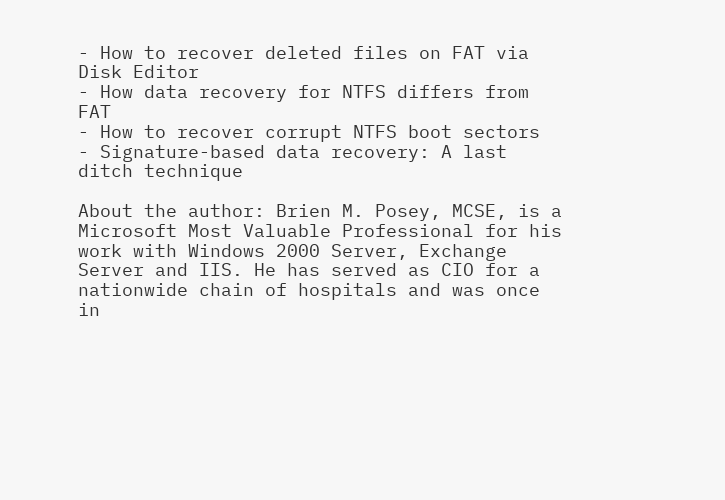- How to recover deleted files on FAT via Disk Editor
- How data recovery for NTFS differs from FAT
- How to recover corrupt NTFS boot sectors
- Signature-based data recovery: A last ditch technique

About the author: Brien M. Posey, MCSE, is a Microsoft Most Valuable Professional for his work with Windows 2000 Server, Exchange Server and IIS. He has served as CIO for a nationwide chain of hospitals and was once in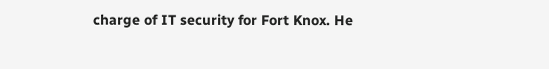charge of IT security for Fort Knox. He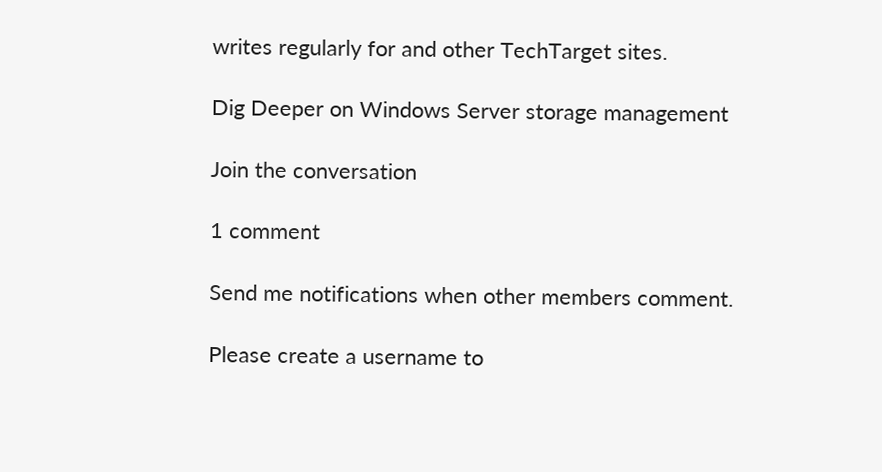writes regularly for and other TechTarget sites.

Dig Deeper on Windows Server storage management

Join the conversation

1 comment

Send me notifications when other members comment.

Please create a username to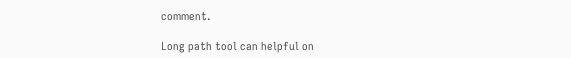comment.

Long path tool can helpful on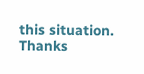this situation. Thanks